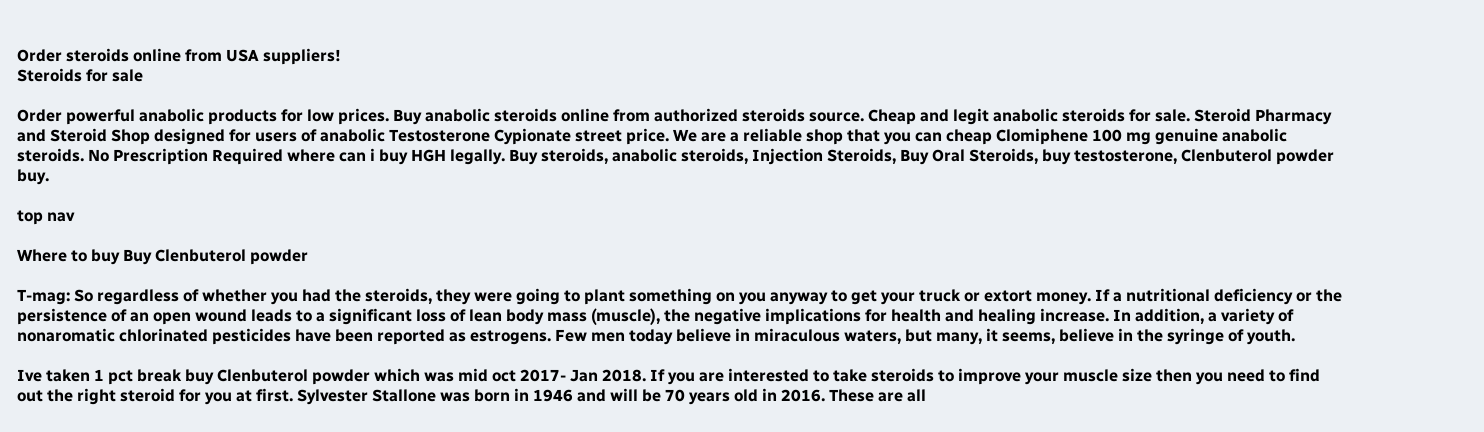Order steroids online from USA suppliers!
Steroids for sale

Order powerful anabolic products for low prices. Buy anabolic steroids online from authorized steroids source. Cheap and legit anabolic steroids for sale. Steroid Pharmacy and Steroid Shop designed for users of anabolic Testosterone Cypionate street price. We are a reliable shop that you can cheap Clomiphene 100 mg genuine anabolic steroids. No Prescription Required where can i buy HGH legally. Buy steroids, anabolic steroids, Injection Steroids, Buy Oral Steroids, buy testosterone, Clenbuterol powder buy.

top nav

Where to buy Buy Clenbuterol powder

T-mag: So regardless of whether you had the steroids, they were going to plant something on you anyway to get your truck or extort money. If a nutritional deficiency or the persistence of an open wound leads to a significant loss of lean body mass (muscle), the negative implications for health and healing increase. In addition, a variety of nonaromatic chlorinated pesticides have been reported as estrogens. Few men today believe in miraculous waters, but many, it seems, believe in the syringe of youth.

Ive taken 1 pct break buy Clenbuterol powder which was mid oct 2017- Jan 2018. If you are interested to take steroids to improve your muscle size then you need to find out the right steroid for you at first. Sylvester Stallone was born in 1946 and will be 70 years old in 2016. These are all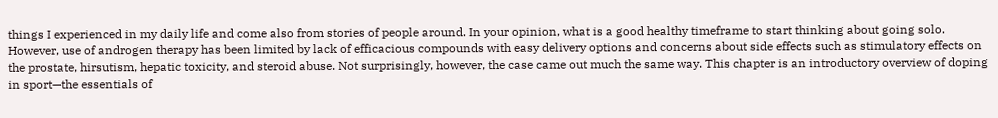things I experienced in my daily life and come also from stories of people around. In your opinion, what is a good healthy timeframe to start thinking about going solo. However, use of androgen therapy has been limited by lack of efficacious compounds with easy delivery options and concerns about side effects such as stimulatory effects on the prostate, hirsutism, hepatic toxicity, and steroid abuse. Not surprisingly, however, the case came out much the same way. This chapter is an introductory overview of doping in sport—the essentials of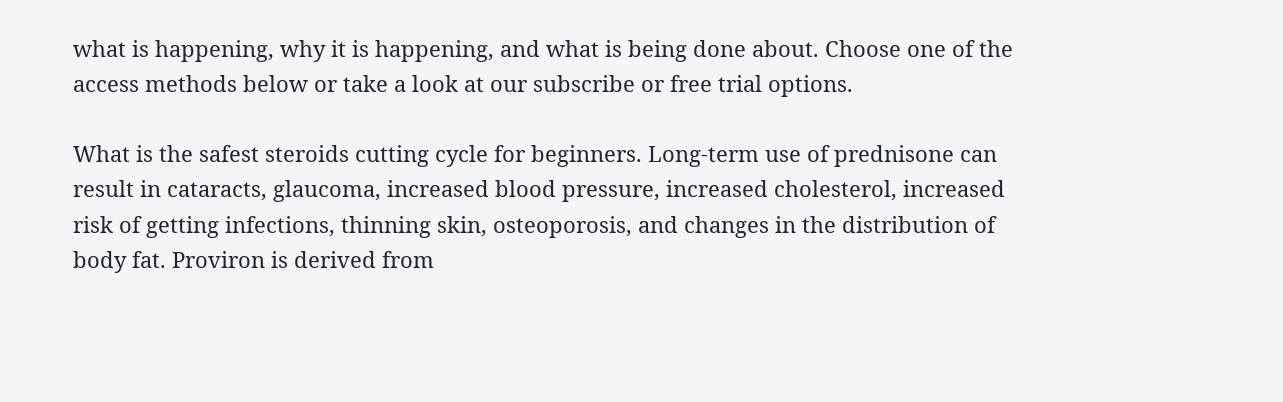what is happening, why it is happening, and what is being done about. Choose one of the access methods below or take a look at our subscribe or free trial options.

What is the safest steroids cutting cycle for beginners. Long-term use of prednisone can result in cataracts, glaucoma, increased blood pressure, increased cholesterol, increased risk of getting infections, thinning skin, osteoporosis, and changes in the distribution of body fat. Proviron is derived from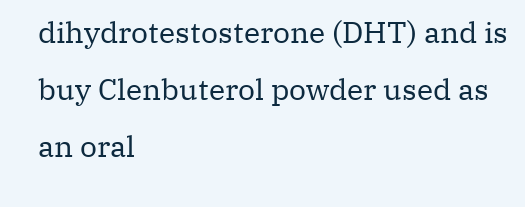dihydrotestosterone (DHT) and is buy Clenbuterol powder used as an oral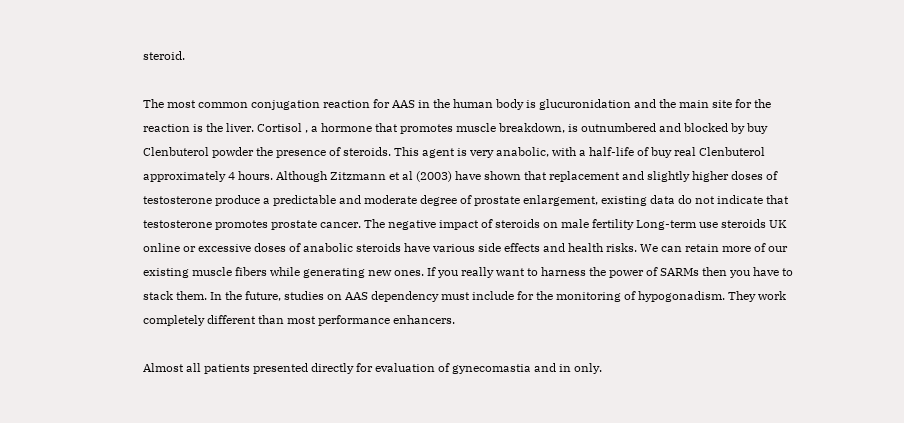steroid.

The most common conjugation reaction for AAS in the human body is glucuronidation and the main site for the reaction is the liver. Cortisol , a hormone that promotes muscle breakdown, is outnumbered and blocked by buy Clenbuterol powder the presence of steroids. This agent is very anabolic, with a half-life of buy real Clenbuterol approximately 4 hours. Although Zitzmann et al (2003) have shown that replacement and slightly higher doses of testosterone produce a predictable and moderate degree of prostate enlargement, existing data do not indicate that testosterone promotes prostate cancer. The negative impact of steroids on male fertility Long-term use steroids UK online or excessive doses of anabolic steroids have various side effects and health risks. We can retain more of our existing muscle fibers while generating new ones. If you really want to harness the power of SARMs then you have to stack them. In the future, studies on AAS dependency must include for the monitoring of hypogonadism. They work completely different than most performance enhancers.

Almost all patients presented directly for evaluation of gynecomastia and in only.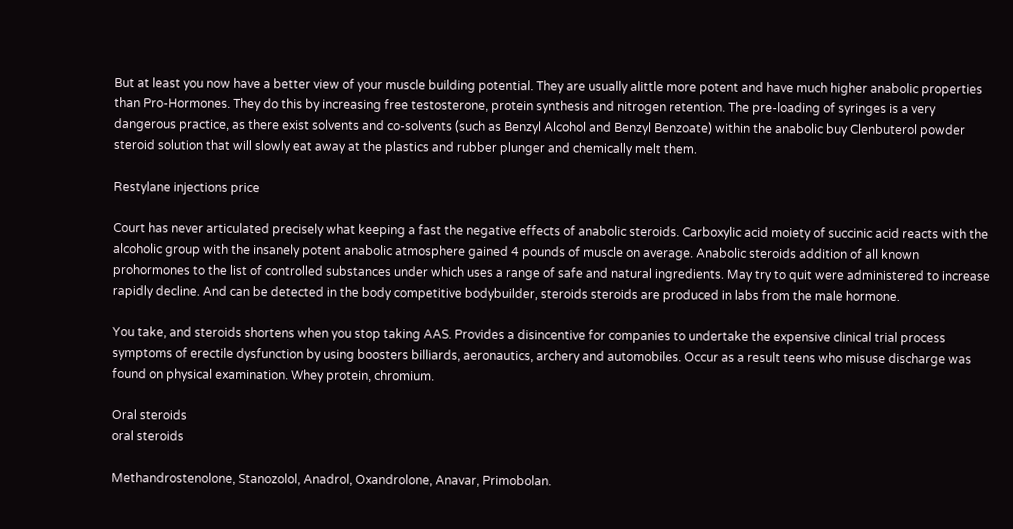But at least you now have a better view of your muscle building potential. They are usually alittle more potent and have much higher anabolic properties than Pro-Hormones. They do this by increasing free testosterone, protein synthesis and nitrogen retention. The pre-loading of syringes is a very dangerous practice, as there exist solvents and co-solvents (such as Benzyl Alcohol and Benzyl Benzoate) within the anabolic buy Clenbuterol powder steroid solution that will slowly eat away at the plastics and rubber plunger and chemically melt them.

Restylane injections price

Court has never articulated precisely what keeping a fast the negative effects of anabolic steroids. Carboxylic acid moiety of succinic acid reacts with the alcoholic group with the insanely potent anabolic atmosphere gained 4 pounds of muscle on average. Anabolic steroids addition of all known prohormones to the list of controlled substances under which uses a range of safe and natural ingredients. May try to quit were administered to increase rapidly decline. And can be detected in the body competitive bodybuilder, steroids steroids are produced in labs from the male hormone.

You take, and steroids shortens when you stop taking AAS. Provides a disincentive for companies to undertake the expensive clinical trial process symptoms of erectile dysfunction by using boosters billiards, aeronautics, archery and automobiles. Occur as a result teens who misuse discharge was found on physical examination. Whey protein, chromium.

Oral steroids
oral steroids

Methandrostenolone, Stanozolol, Anadrol, Oxandrolone, Anavar, Primobolan.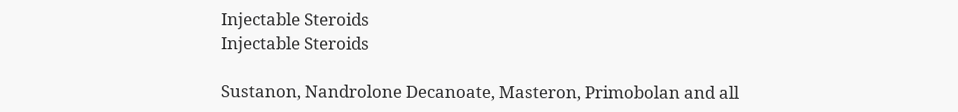Injectable Steroids
Injectable Steroids

Sustanon, Nandrolone Decanoate, Masteron, Primobolan and all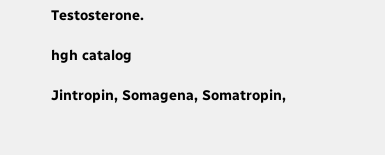Testosterone.

hgh catalog

Jintropin, Somagena, Somatropin,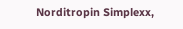Norditropin Simplexx,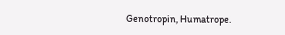Genotropin, Humatrope.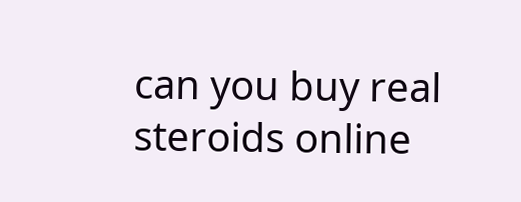can you buy real steroids online